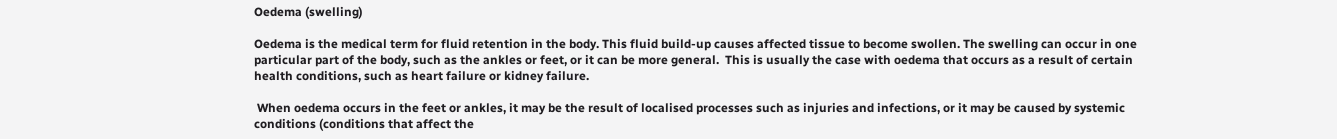Oedema (swelling)

Oedema is the medical term for fluid retention in the body. This fluid build-up causes affected tissue to become swollen. The swelling can occur in one particular part of the body, such as the ankles or feet, or it can be more general.  This is usually the case with oedema that occurs as a result of certain health conditions, such as heart failure or kidney failure.

 When oedema occurs in the feet or ankles, it may be the result of localised processes such as injuries and infections, or it may be caused by systemic conditions (conditions that affect the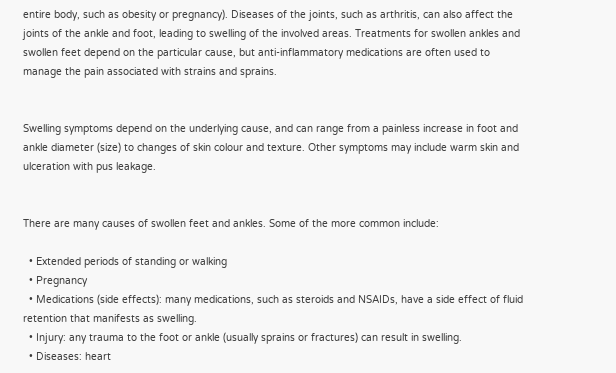entire body, such as obesity or pregnancy). Diseases of the joints, such as arthritis, can also affect the joints of the ankle and foot, leading to swelling of the involved areas. Treatments for swollen ankles and swollen feet depend on the particular cause, but anti-inflammatory medications are often used to manage the pain associated with strains and sprains.


Swelling symptoms depend on the underlying cause, and can range from a painless increase in foot and ankle diameter (size) to changes of skin colour and texture. Other symptoms may include warm skin and ulceration with pus leakage.


There are many causes of swollen feet and ankles. Some of the more common include:

  • Extended periods of standing or walking
  • Pregnancy
  • Medications (side effects): many medications, such as steroids and NSAIDs, have a side effect of fluid retention that manifests as swelling.
  • Injury: any trauma to the foot or ankle (usually sprains or fractures) can result in swelling.
  • Diseases: heart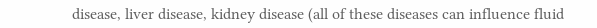disease, liver disease, kidney disease (all of these diseases can influence fluid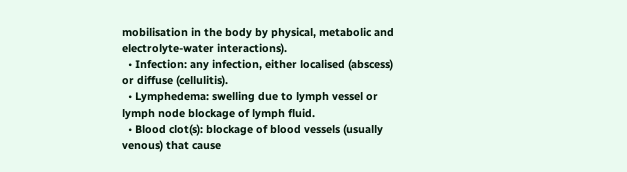mobilisation in the body by physical, metabolic and electrolyte-water interactions).
  • Infection: any infection, either localised (abscess) or diffuse (cellulitis).
  • Lymphedema: swelling due to lymph vessel or lymph node blockage of lymph fluid.
  • Blood clot(s): blockage of blood vessels (usually venous) that cause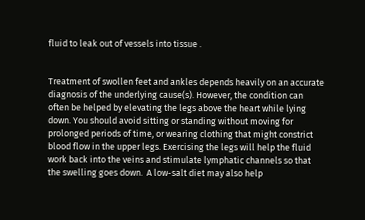fluid to leak out of vessels into tissue .


Treatment of swollen feet and ankles depends heavily on an accurate diagnosis of the underlying cause(s). However, the condition can often be helped by elevating the legs above the heart while lying down. You should avoid sitting or standing without moving for prolonged periods of time, or wearing clothing that might constrict blood flow in the upper legs. Exercising the legs will help the fluid work back into the veins and stimulate lymphatic channels so that the swelling goes down.  A low-salt diet may also help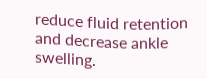reduce fluid retention and decrease ankle swelling.